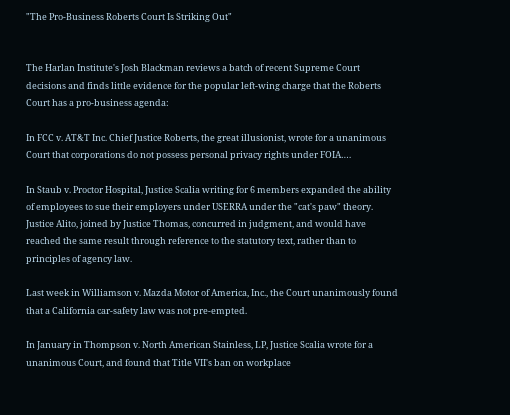"The Pro-Business Roberts Court Is Striking Out"


The Harlan Institute's Josh Blackman reviews a batch of recent Supreme Court decisions and finds little evidence for the popular left-wing charge that the Roberts Court has a pro-business agenda:

In FCC v. AT&T Inc. Chief Justice Roberts, the great illusionist, wrote for a unanimous Court that corporations do not possess personal privacy rights under FOIA….

In Staub v. Proctor Hospital, Justice Scalia writing for 6 members expanded the ability of employees to sue their employers under USERRA under the "cat's paw" theory. Justice Alito, joined by Justice Thomas, concurred in judgment, and would have reached the same result through reference to the statutory text, rather than to principles of agency law.

Last week in Williamson v. Mazda Motor of America, Inc., the Court unanimously found that a California car-safety law was not pre-empted.

In January in Thompson v. North American Stainless, LP, Justice Scalia wrote for a unanimous Court, and found that Title VII's ban on workplace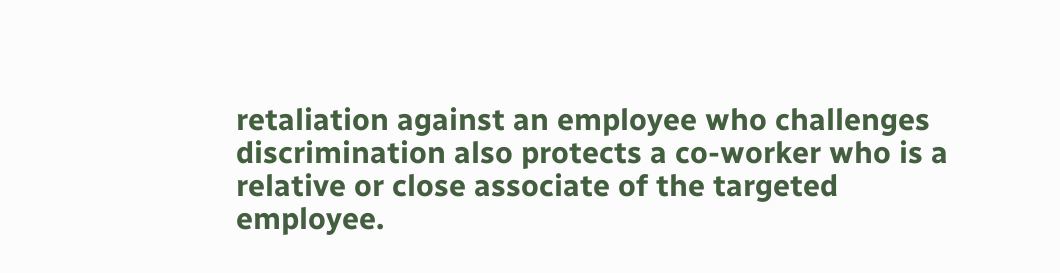retaliation against an employee who challenges discrimination also protects a co-worker who is a relative or close associate of the targeted employee.